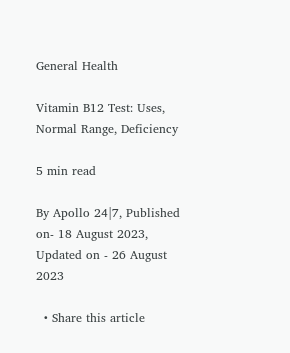General Health

Vitamin B12 Test: Uses, Normal Range, Deficiency

5 min read

By Apollo 24|7, Published on- 18 August 2023, Updated on - 26 August 2023

  • Share this article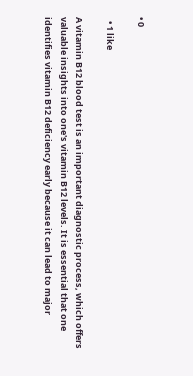• 0

  • 1 like

A vitamin B12 blood test is an important diagnostic process, which offers valuable insights into one's vitamin B12 levels. It is essential that one identifies vitamin B12 deficiency early because it can lead to major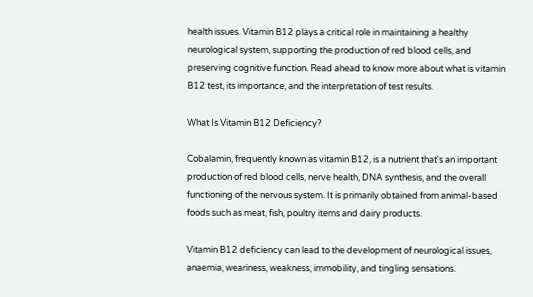health issues. Vitamin B12 plays a critical role in maintaining a healthy neurological system, supporting the production of red blood cells, and preserving cognitive function. Read ahead to know more about what is vitamin B12 test, its importance, and the interpretation of test results.

What Is Vitamin B12 Deficiency?

Cobalamin, frequently known as vitamin B12, is a nutrient that's an important production of red blood cells, nerve health, DNA synthesis, and the overall functioning of the nervous system. It is primarily obtained from animal-based foods such as meat, fish, poultry items and dairy products.

Vitamin B12 deficiency can lead to the development of neurological issues, anaemia, weariness, weakness, immobility, and tingling sensations.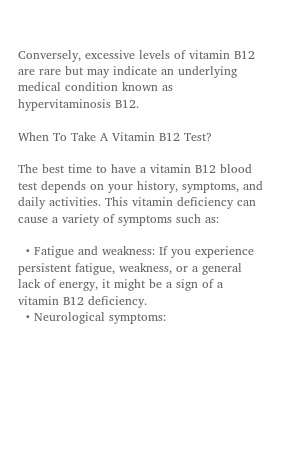Conversely, excessive levels of vitamin B12 are rare but may indicate an underlying medical condition known as hypervitaminosis B12.

When To Take A Vitamin B12 Test?

The best time to have a vitamin B12 blood test depends on your history, symptoms, and daily activities. This vitamin deficiency can cause a variety of symptoms such as:

  • Fatigue and weakness: If you experience persistent fatigue, weakness, or a general lack of energy, it might be a sign of a vitamin B12 deficiency.
  • Neurological symptoms: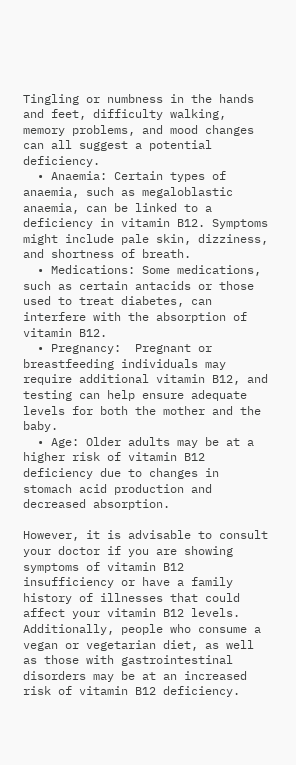Tingling or numbness in the hands and feet, difficulty walking, memory problems, and mood changes can all suggest a potential deficiency.
  • Anaemia: Certain types of anaemia, such as megaloblastic anaemia, can be linked to a deficiency in vitamin B12. Symptoms might include pale skin, dizziness, and shortness of breath.
  • Medications: Some medications, such as certain antacids or those used to treat diabetes, can interfere with the absorption of vitamin B12.
  • Pregnancy:  Pregnant or breastfeeding individuals may require additional vitamin B12, and testing can help ensure adequate levels for both the mother and the baby.
  • Age: Older adults may be at a higher risk of vitamin B12 deficiency due to changes in stomach acid production and decreased absorption.

However, it is advisable to consult your doctor if you are showing symptoms of vitamin B12 insufficiency or have a family history of illnesses that could affect your vitamin B12 levels. Additionally, people who consume a vegan or vegetarian diet, as well as those with gastrointestinal disorders may be at an increased risk of vitamin B12 deficiency.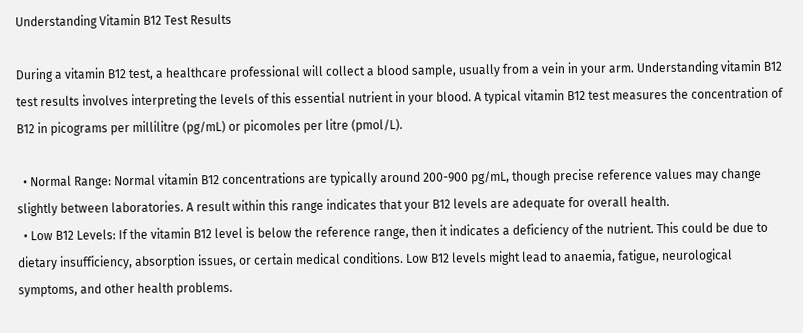Understanding Vitamin B12 Test Results

During a vitamin B12 test, a healthcare professional will collect a blood sample, usually from a vein in your arm. Understanding vitamin B12 test results involves interpreting the levels of this essential nutrient in your blood. A typical vitamin B12 test measures the concentration of B12 in picograms per millilitre (pg/mL) or picomoles per litre (pmol/L).

  • Normal Range: Normal vitamin B12 concentrations are typically around 200-900 pg/mL, though precise reference values may change slightly between laboratories. A result within this range indicates that your B12 levels are adequate for overall health.
  • Low B12 Levels: If the vitamin B12 level is below the reference range, then it indicates a deficiency of the nutrient. This could be due to dietary insufficiency, absorption issues, or certain medical conditions. Low B12 levels might lead to anaemia, fatigue, neurological symptoms, and other health problems.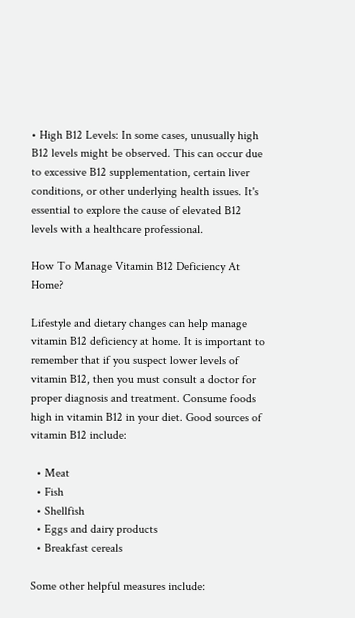• High B12 Levels: In some cases, unusually high B12 levels might be observed. This can occur due to excessive B12 supplementation, certain liver conditions, or other underlying health issues. It's essential to explore the cause of elevated B12 levels with a healthcare professional.

How To Manage Vitamin B12 Deficiency At Home?

Lifestyle and dietary changes can help manage vitamin B12 deficiency at home. It is important to remember that if you suspect lower levels of vitamin B12, then you must consult a doctor for proper diagnosis and treatment. Consume foods high in vitamin B12 in your diet. Good sources of vitamin B12 include:

  • Meat
  • Fish
  • Shellfish
  • Eggs and dairy products
  • Breakfast cereals

Some other helpful measures include: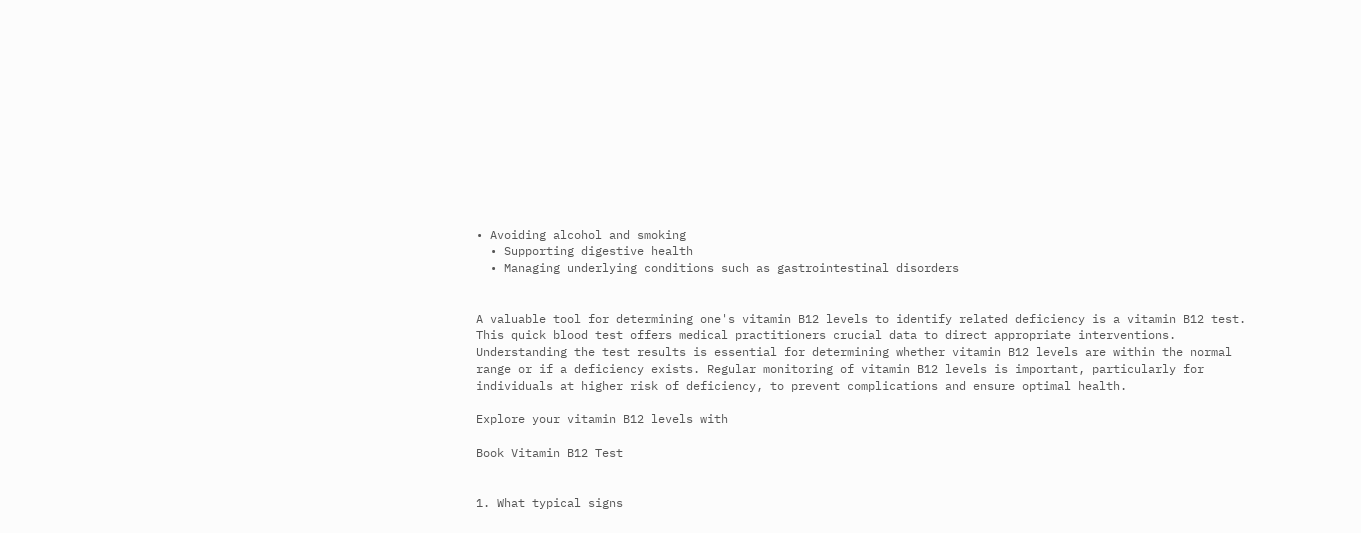• Avoiding alcohol and smoking
  • Supporting digestive health
  • Managing underlying conditions such as gastrointestinal disorders


A valuable tool for determining one's vitamin B12 levels to identify related deficiency is a vitamin B12 test. This quick blood test offers medical practitioners crucial data to direct appropriate interventions. Understanding the test results is essential for determining whether vitamin B12 levels are within the normal range or if a deficiency exists. Regular monitoring of vitamin B12 levels is important, particularly for individuals at higher risk of deficiency, to prevent complications and ensure optimal health.

Explore your vitamin B12 levels with

Book Vitamin B12 Test


1. What typical signs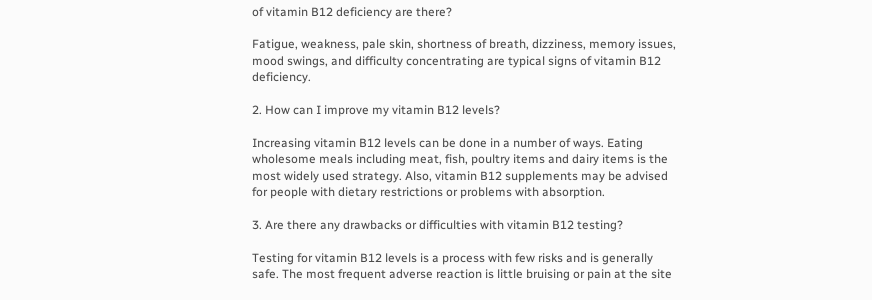of vitamin B12 deficiency are there?

Fatigue, weakness, pale skin, shortness of breath, dizziness, memory issues, mood swings, and difficulty concentrating are typical signs of vitamin B12 deficiency.

2. How can I improve my vitamin B12 levels?

Increasing vitamin B12 levels can be done in a number of ways. Eating wholesome meals including meat, fish, poultry items and dairy items is the most widely used strategy. Also, vitamin B12 supplements may be advised for people with dietary restrictions or problems with absorption.

3. Are there any drawbacks or difficulties with vitamin B12 testing?

Testing for vitamin B12 levels is a process with few risks and is generally safe. The most frequent adverse reaction is little bruising or pain at the site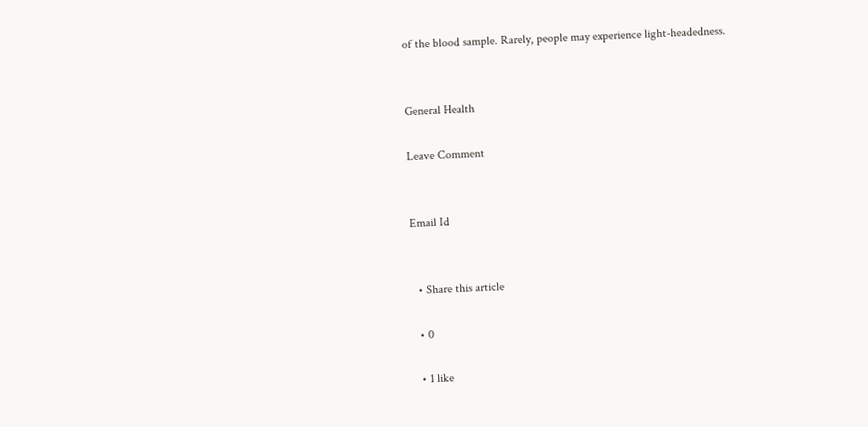of the blood sample. Rarely, people may experience light-headedness.


General Health

Leave Comment


Email Id


  • Share this article

  • 0

  • 1 like